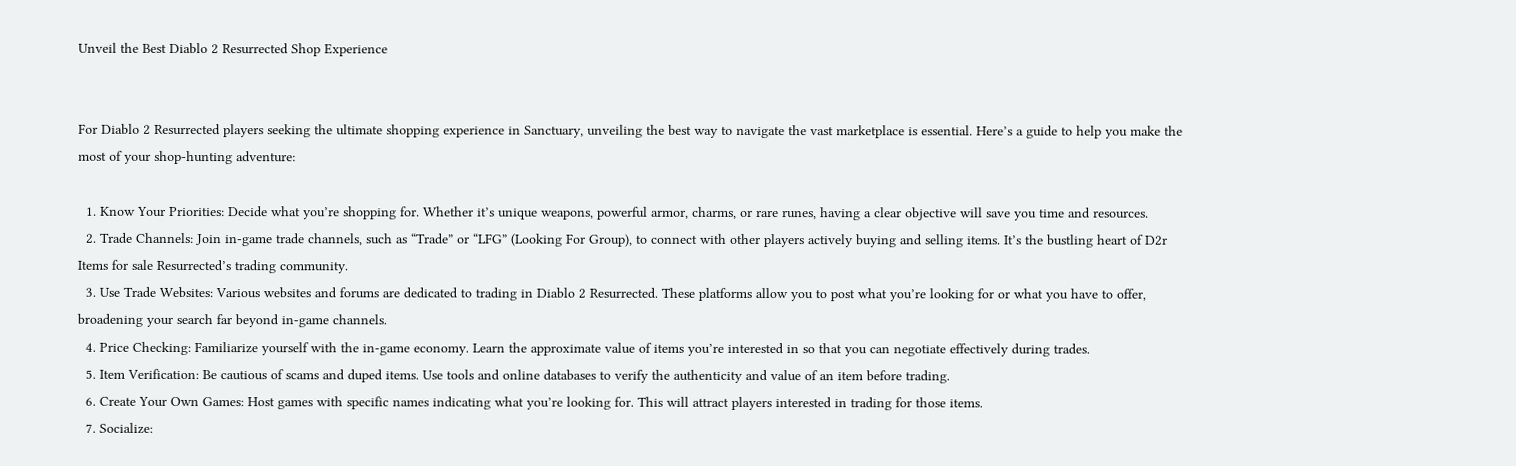Unveil the Best Diablo 2 Resurrected Shop Experience


For Diablo 2 Resurrected players seeking the ultimate shopping experience in Sanctuary, unveiling the best way to navigate the vast marketplace is essential. Here’s a guide to help you make the most of your shop-hunting adventure:

  1. Know Your Priorities: Decide what you’re shopping for. Whether it’s unique weapons, powerful armor, charms, or rare runes, having a clear objective will save you time and resources.
  2. Trade Channels: Join in-game trade channels, such as “Trade” or “LFG” (Looking For Group), to connect with other players actively buying and selling items. It’s the bustling heart of D2r Items for sale Resurrected’s trading community.
  3. Use Trade Websites: Various websites and forums are dedicated to trading in Diablo 2 Resurrected. These platforms allow you to post what you’re looking for or what you have to offer, broadening your search far beyond in-game channels.
  4. Price Checking: Familiarize yourself with the in-game economy. Learn the approximate value of items you’re interested in so that you can negotiate effectively during trades.
  5. Item Verification: Be cautious of scams and duped items. Use tools and online databases to verify the authenticity and value of an item before trading.
  6. Create Your Own Games: Host games with specific names indicating what you’re looking for. This will attract players interested in trading for those items.
  7. Socialize: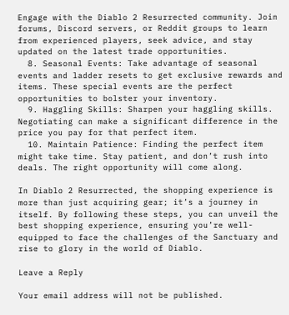Engage with the Diablo 2 Resurrected community. Join forums, Discord servers, or Reddit groups to learn from experienced players, seek advice, and stay updated on the latest trade opportunities.
  8. Seasonal Events: Take advantage of seasonal events and ladder resets to get exclusive rewards and items. These special events are the perfect opportunities to bolster your inventory.
  9. Haggling Skills: Sharpen your haggling skills. Negotiating can make a significant difference in the price you pay for that perfect item.
  10. Maintain Patience: Finding the perfect item might take time. Stay patient, and don’t rush into deals. The right opportunity will come along.

In Diablo 2 Resurrected, the shopping experience is more than just acquiring gear; it’s a journey in itself. By following these steps, you can unveil the best shopping experience, ensuring you’re well-equipped to face the challenges of the Sanctuary and rise to glory in the world of Diablo.

Leave a Reply

Your email address will not be published.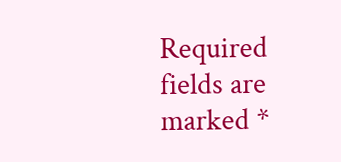Required fields are marked *